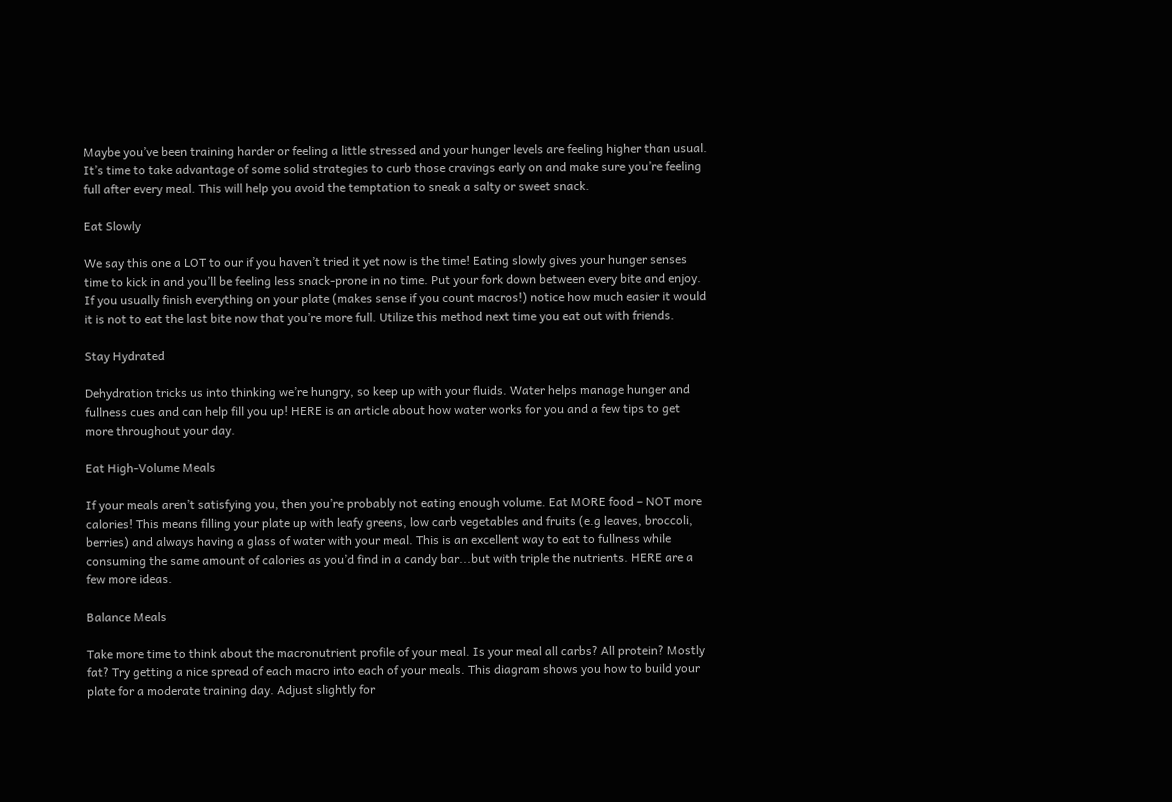Maybe you’ve been training harder or feeling a little stressed and your hunger levels are feeling higher than usual. It’s time to take advantage of some solid strategies to curb those cravings early on and make sure you’re feeling full after every meal. This will help you avoid the temptation to sneak a salty or sweet snack.

Eat Slowly

We say this one a LOT to our if you haven’t tried it yet now is the time! Eating slowly gives your hunger senses time to kick in and you’ll be feeling less snack-prone in no time. Put your fork down between every bite and enjoy. If you usually finish everything on your plate (makes sense if you count macros!) notice how much easier it would it is not to eat the last bite now that you’re more full. Utilize this method next time you eat out with friends.

Stay Hydrated

Dehydration tricks us into thinking we’re hungry, so keep up with your fluids. Water helps manage hunger and fullness cues and can help fill you up! HERE is an article about how water works for you and a few tips to get more throughout your day.

Eat High-Volume Meals

If your meals aren’t satisfying you, then you’re probably not eating enough volume. Eat MORE food – NOT more calories! This means filling your plate up with leafy greens, low carb vegetables and fruits (e.g leaves, broccoli, berries) and always having a glass of water with your meal. This is an excellent way to eat to fullness while consuming the same amount of calories as you’d find in a candy bar...but with triple the nutrients. HERE are a few more ideas.

Balance Meals

Take more time to think about the macronutrient profile of your meal. Is your meal all carbs? All protein? Mostly fat? Try getting a nice spread of each macro into each of your meals. This diagram shows you how to build your plate for a moderate training day. Adjust slightly for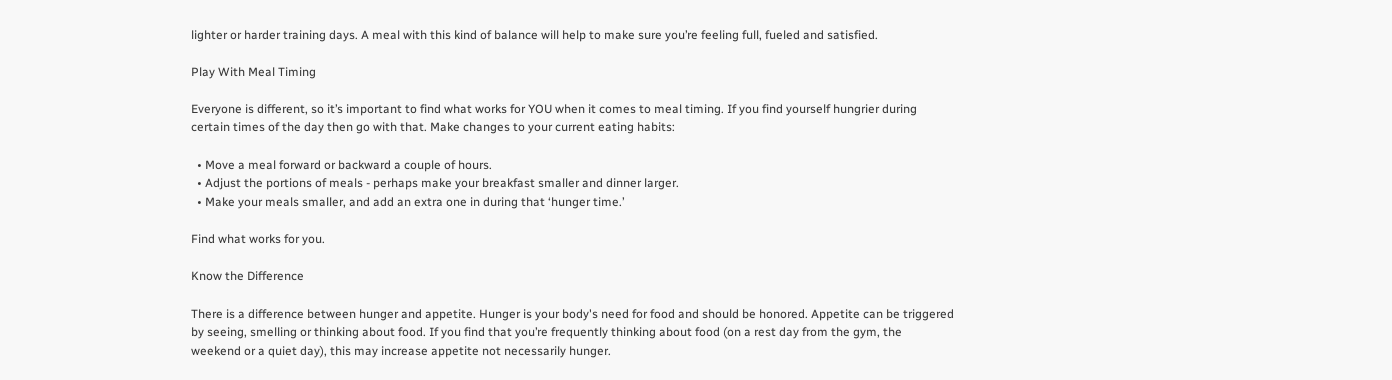lighter or harder training days. A meal with this kind of balance will help to make sure you’re feeling full, fueled and satisfied.

Play With Meal Timing

Everyone is different, so it’s important to find what works for YOU when it comes to meal timing. If you find yourself hungrier during certain times of the day then go with that. Make changes to your current eating habits:

  • Move a meal forward or backward a couple of hours.
  • Adjust the portions of meals - perhaps make your breakfast smaller and dinner larger.
  • Make your meals smaller, and add an extra one in during that ‘hunger time.’

Find what works for you.

Know the Difference

There is a difference between hunger and appetite. Hunger is your body's need for food and should be honored. Appetite can be triggered by seeing, smelling or thinking about food. If you find that you’re frequently thinking about food (on a rest day from the gym, the weekend or a quiet day), this may increase appetite not necessarily hunger.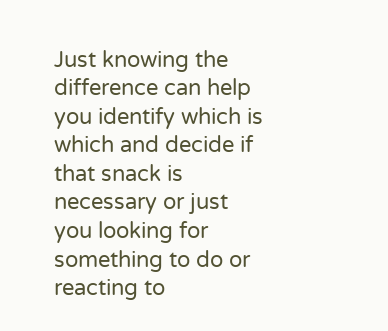Just knowing the difference can help you identify which is which and decide if that snack is necessary or just you looking for something to do or reacting to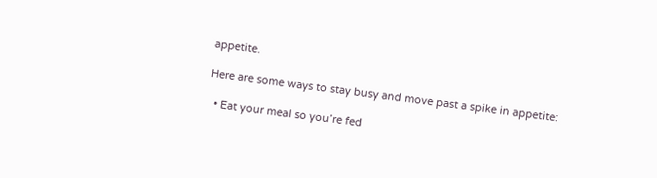appetite.

Here are some ways to stay busy and move past a spike in appetite:

  • Eat your meal so you’re fed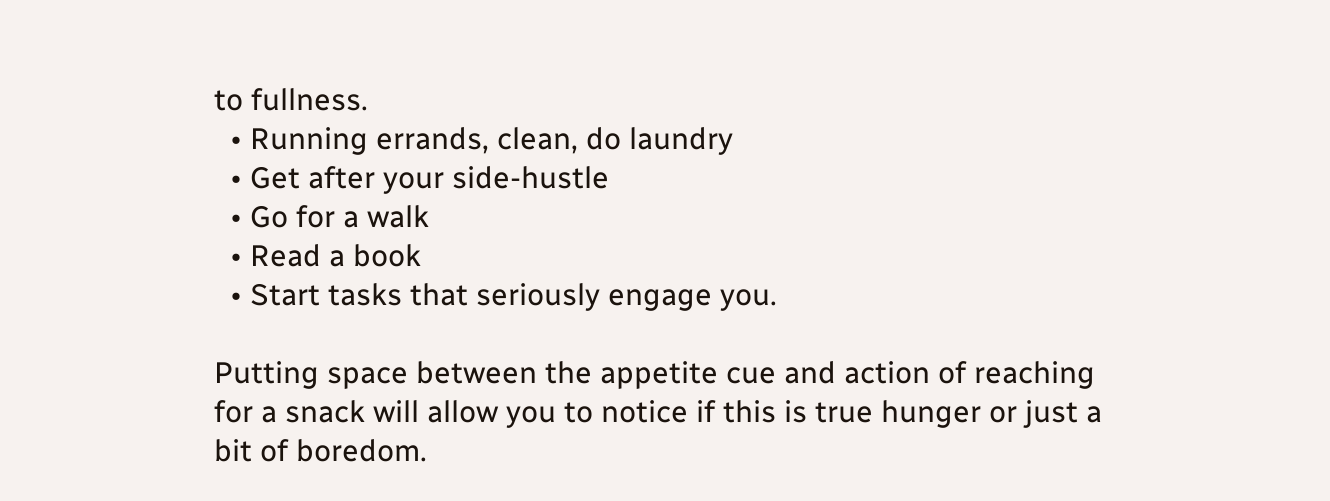to fullness.
  • Running errands, clean, do laundry
  • Get after your side-hustle
  • Go for a walk
  • Read a book
  • Start tasks that seriously engage you.

Putting space between the appetite cue and action of reaching for a snack will allow you to notice if this is true hunger or just a bit of boredom.